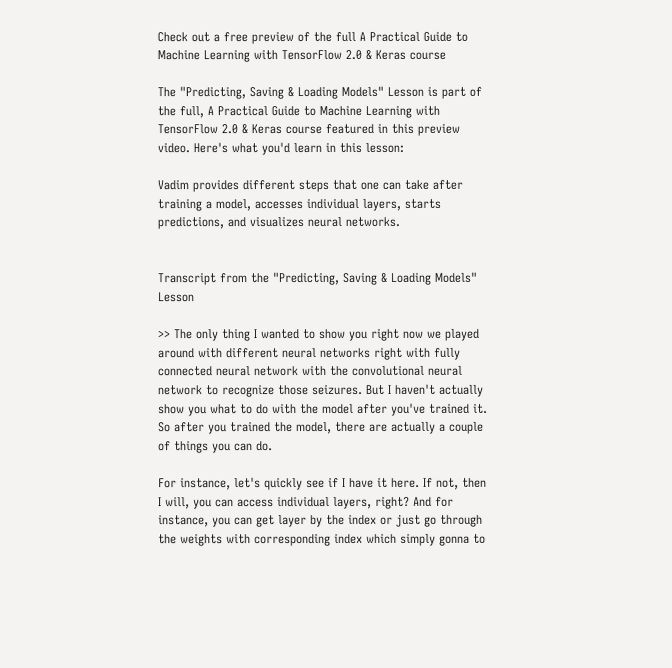Check out a free preview of the full A Practical Guide to Machine Learning with TensorFlow 2.0 & Keras course

The "Predicting, Saving & Loading Models" Lesson is part of the full, A Practical Guide to Machine Learning with TensorFlow 2.0 & Keras course featured in this preview video. Here's what you'd learn in this lesson:

Vadim provides different steps that one can take after training a model, accesses individual layers, starts predictions, and visualizes neural networks.


Transcript from the "Predicting, Saving & Loading Models" Lesson

>> The only thing I wanted to show you right now we played around with different neural networks right with fully connected neural network with the convolutional neural network to recognize those seizures. But I haven't actually show you what to do with the model after you've trained it. So after you trained the model, there are actually a couple of things you can do.

For instance, let's quickly see if I have it here. If not, then I will, you can access individual layers, right? And for instance, you can get layer by the index or just go through the weights with corresponding index which simply gonna to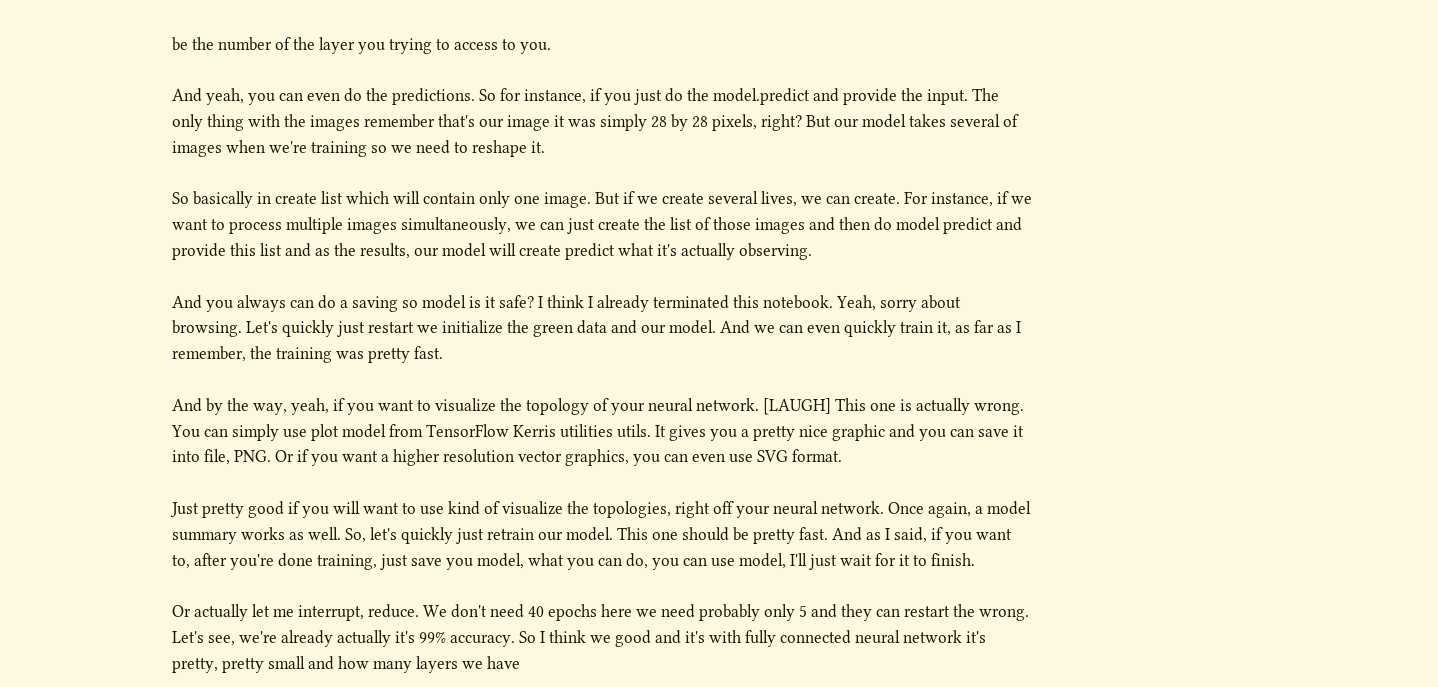be the number of the layer you trying to access to you.

And yeah, you can even do the predictions. So for instance, if you just do the model.predict and provide the input. The only thing with the images remember that's our image it was simply 28 by 28 pixels, right? But our model takes several of images when we're training so we need to reshape it.

So basically in create list which will contain only one image. But if we create several lives, we can create. For instance, if we want to process multiple images simultaneously, we can just create the list of those images and then do model predict and provide this list and as the results, our model will create predict what it's actually observing.

And you always can do a saving so model is it safe? I think I already terminated this notebook. Yeah, sorry about browsing. Let's quickly just restart we initialize the green data and our model. And we can even quickly train it, as far as I remember, the training was pretty fast.

And by the way, yeah, if you want to visualize the topology of your neural network. [LAUGH] This one is actually wrong. You can simply use plot model from TensorFlow Kerris utilities utils. It gives you a pretty nice graphic and you can save it into file, PNG. Or if you want a higher resolution vector graphics, you can even use SVG format.

Just pretty good if you will want to use kind of visualize the topologies, right off your neural network. Once again, a model summary works as well. So, let's quickly just retrain our model. This one should be pretty fast. And as I said, if you want to, after you're done training, just save you model, what you can do, you can use model, I'll just wait for it to finish.

Or actually let me interrupt, reduce. We don't need 40 epochs here we need probably only 5 and they can restart the wrong. Let's see, we're already actually it's 99% accuracy. So I think we good and it's with fully connected neural network it's pretty, pretty small and how many layers we have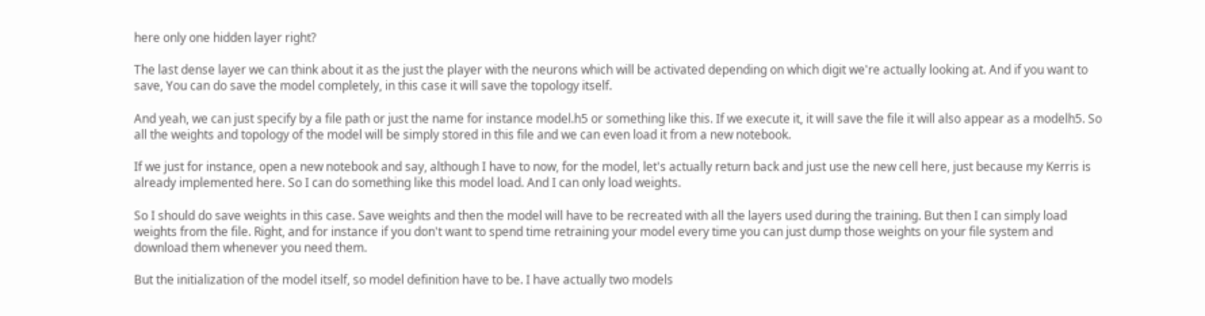here only one hidden layer right?

The last dense layer we can think about it as the just the player with the neurons which will be activated depending on which digit we're actually looking at. And if you want to save, You can do save the model completely, in this case it will save the topology itself.

And yeah, we can just specify by a file path or just the name for instance model.h5 or something like this. If we execute it, it will save the file it will also appear as a modelh5. So all the weights and topology of the model will be simply stored in this file and we can even load it from a new notebook.

If we just for instance, open a new notebook and say, although I have to now, for the model, let's actually return back and just use the new cell here, just because my Kerris is already implemented here. So I can do something like this model load. And I can only load weights.

So I should do save weights in this case. Save weights and then the model will have to be recreated with all the layers used during the training. But then I can simply load weights from the file. Right, and for instance if you don't want to spend time retraining your model every time you can just dump those weights on your file system and download them whenever you need them.

But the initialization of the model itself, so model definition have to be. I have actually two models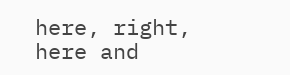here, right, here and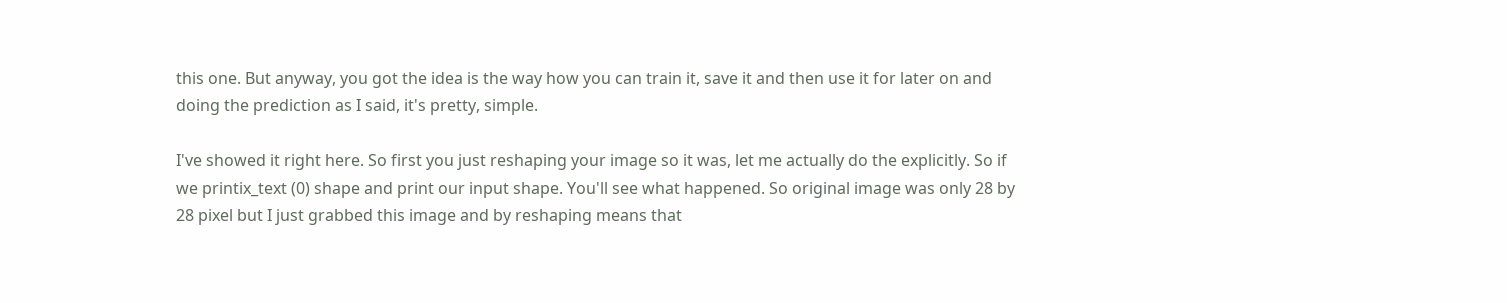this one. But anyway, you got the idea is the way how you can train it, save it and then use it for later on and doing the prediction as I said, it's pretty, simple.

I've showed it right here. So first you just reshaping your image so it was, let me actually do the explicitly. So if we printix_text (0) shape and print our input shape. You'll see what happened. So original image was only 28 by 28 pixel but I just grabbed this image and by reshaping means that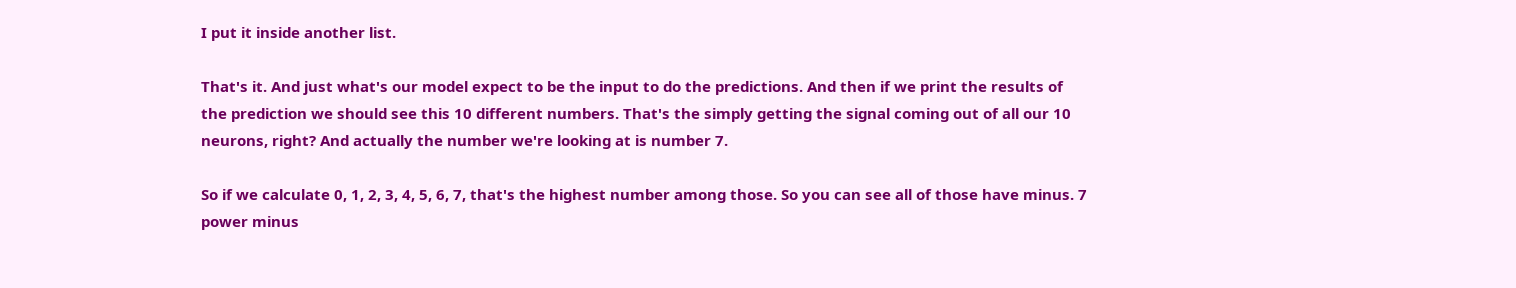I put it inside another list.

That's it. And just what's our model expect to be the input to do the predictions. And then if we print the results of the prediction we should see this 10 different numbers. That's the simply getting the signal coming out of all our 10 neurons, right? And actually the number we're looking at is number 7.

So if we calculate 0, 1, 2, 3, 4, 5, 6, 7, that's the highest number among those. So you can see all of those have minus. 7 power minus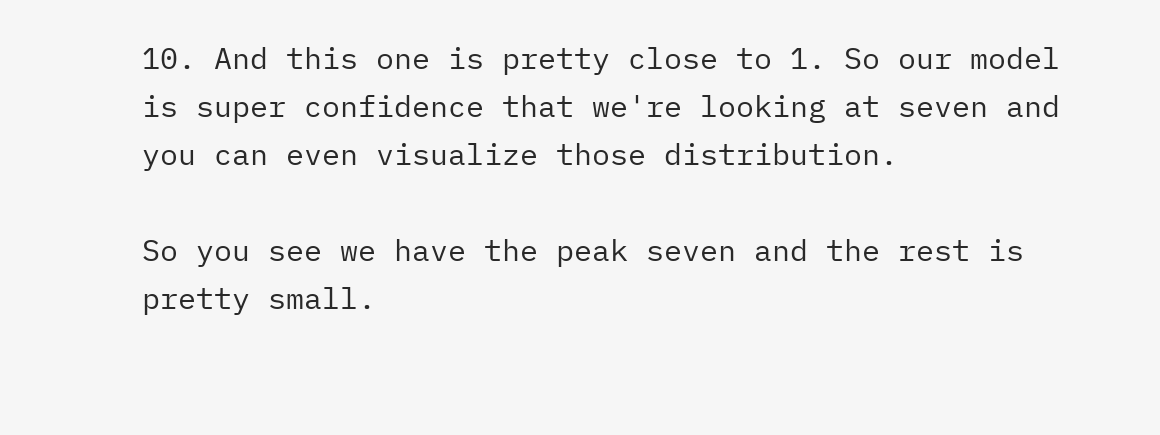10. And this one is pretty close to 1. So our model is super confidence that we're looking at seven and you can even visualize those distribution.

So you see we have the peak seven and the rest is pretty small.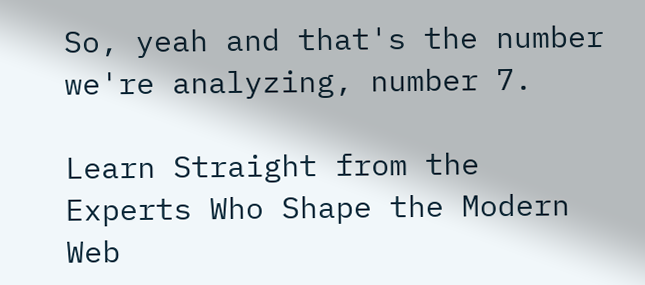So, yeah and that's the number we're analyzing, number 7.

Learn Straight from the Experts Who Shape the Modern Web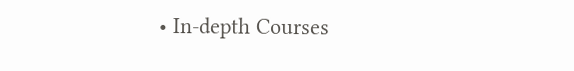• In-depth Courses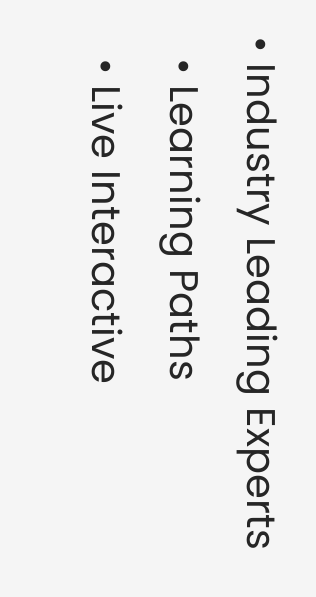• Industry Leading Experts
  • Learning Paths
  • Live Interactive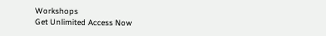Workshops
Get Unlimited Access Now